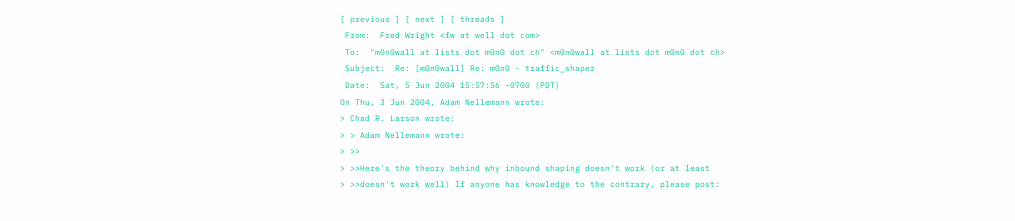[ previous ] [ next ] [ threads ]
 From:  Fred Wright <fw at well dot com>
 To:  "m0n0wall at lists dot m0n0 dot ch" <m0n0wall at lists dot m0n0 dot ch>
 Subject:  Re: [m0n0wall] Re: m0n0 - traffic_shaper
 Date:  Sat, 5 Jun 2004 15:57:56 -0700 (PDT)
On Thu, 3 Jun 2004, Adam Nellemann wrote:
> Chad R. Larson wrote:
> > Adam Nellemann wrote:
> >>
> >>Here's the theory behind why inbound shaping doesn't work (or at least
> >>doesn't work well) If anyone has knowledge to the contrary, please post: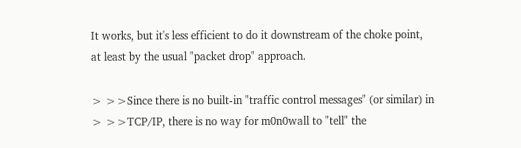It works, but it's less efficient to do it downstream of the choke point,
at least by the usual "packet drop" approach.

> >>Since there is no built-in "traffic control messages" (or similar) in
> >>TCP/IP, there is no way for m0n0wall to "tell" the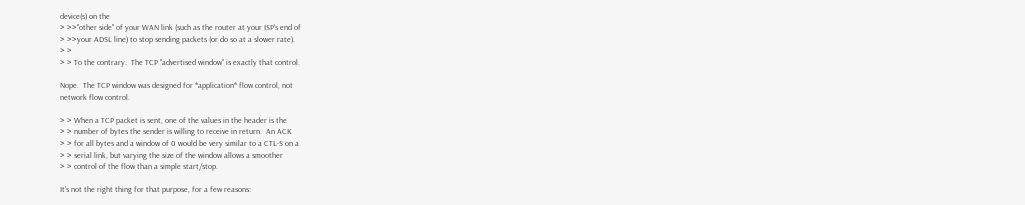device(s) on the
> >>"other side" of your WAN link (such as the router at your ISP's end of
> >>your ADSL line) to stop sending packets (or do so at a slower rate).
> >
> > To the contrary.  The TCP "advertised window" is exactly that control.

Nope.  The TCP window was designed for *application* flow control, not
network flow control.

> > When a TCP packet is sent, one of the values in the header is the
> > number of bytes the sender is willing to receive in return.  An ACK
> > for all bytes and a window of 0 would be very similar to a CTL-S on a
> > serial link, but varying the size of the window allows a smoother
> > control of the flow than a simple start/stop.

It's not the right thing for that purpose, for a few reasons: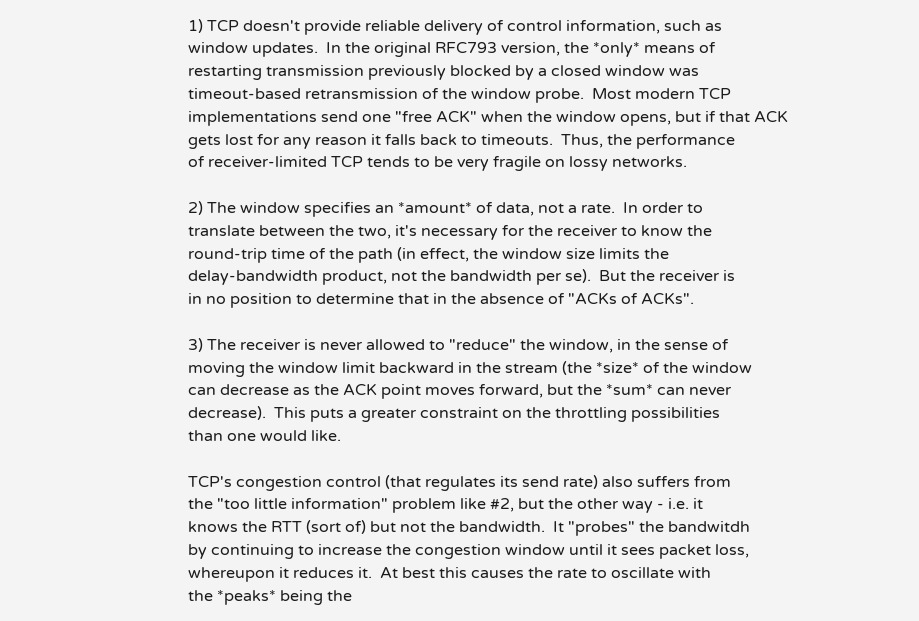1) TCP doesn't provide reliable delivery of control information, such as
window updates.  In the original RFC793 version, the *only* means of
restarting transmission previously blocked by a closed window was
timeout-based retransmission of the window probe.  Most modern TCP
implementations send one "free ACK" when the window opens, but if that ACK
gets lost for any reason it falls back to timeouts.  Thus, the performance
of receiver-limited TCP tends to be very fragile on lossy networks.

2) The window specifies an *amount* of data, not a rate.  In order to
translate between the two, it's necessary for the receiver to know the
round-trip time of the path (in effect, the window size limits the
delay-bandwidth product, not the bandwidth per se).  But the receiver is
in no position to determine that in the absence of "ACKs of ACKs".

3) The receiver is never allowed to "reduce" the window, in the sense of
moving the window limit backward in the stream (the *size* of the window
can decrease as the ACK point moves forward, but the *sum* can never
decrease).  This puts a greater constraint on the throttling possibilities
than one would like.

TCP's congestion control (that regulates its send rate) also suffers from
the "too little information" problem like #2, but the other way - i.e. it
knows the RTT (sort of) but not the bandwidth.  It "probes" the bandwitdh
by continuing to increase the congestion window until it sees packet loss,
whereupon it reduces it.  At best this causes the rate to oscillate with
the *peaks* being the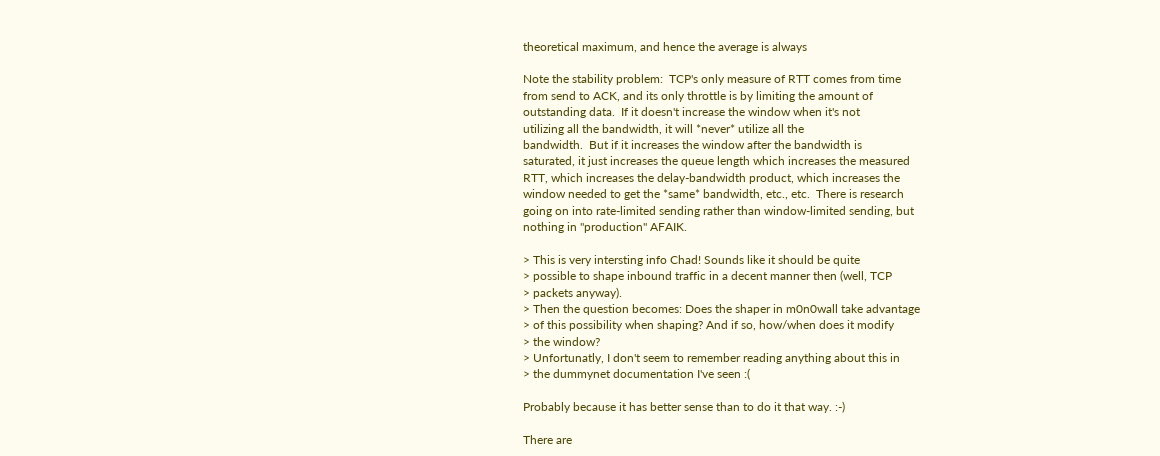theoretical maximum, and hence the average is always

Note the stability problem:  TCP's only measure of RTT comes from time
from send to ACK, and its only throttle is by limiting the amount of
outstanding data.  If it doesn't increase the window when it's not
utilizing all the bandwidth, it will *never* utilize all the
bandwidth.  But if it increases the window after the bandwidth is
saturated, it just increases the queue length which increases the measured
RTT, which increases the delay-bandwidth product, which increases the
window needed to get the *same* bandwidth, etc., etc.  There is research
going on into rate-limited sending rather than window-limited sending, but
nothing in "production" AFAIK.

> This is very intersting info Chad! Sounds like it should be quite
> possible to shape inbound traffic in a decent manner then (well, TCP
> packets anyway).
> Then the question becomes: Does the shaper in m0n0wall take advantage
> of this possibility when shaping? And if so, how/when does it modify
> the window?
> Unfortunatly, I don't seem to remember reading anything about this in
> the dummynet documentation I've seen :(

Probably because it has better sense than to do it that way. :-)

There are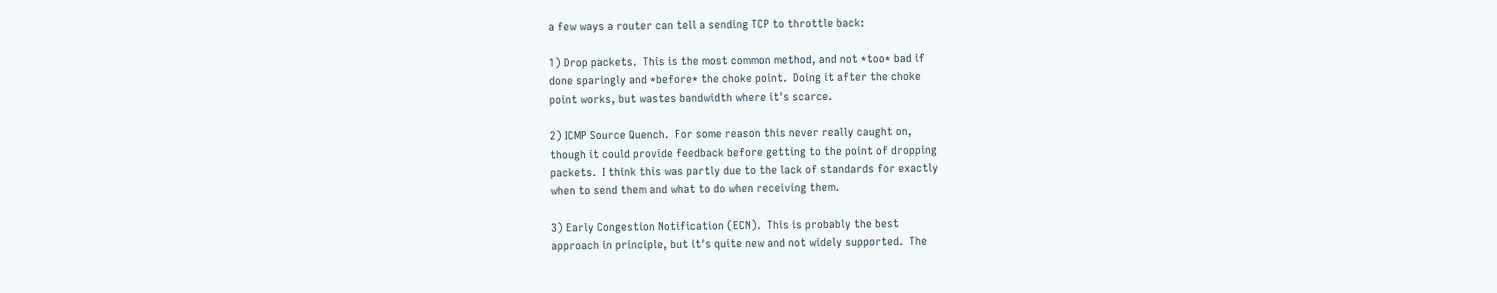a few ways a router can tell a sending TCP to throttle back:

1) Drop packets.  This is the most common method, and not *too* bad if
done sparingly and *before* the choke point.  Doing it after the choke
point works, but wastes bandwidth where it's scarce.

2) ICMP Source Quench.  For some reason this never really caught on,
though it could provide feedback before getting to the point of dropping
packets.  I think this was partly due to the lack of standards for exactly
when to send them and what to do when receiving them.

3) Early Congestion Notification (ECN).  This is probably the best
approach in principle, but it's quite new and not widely supported.  The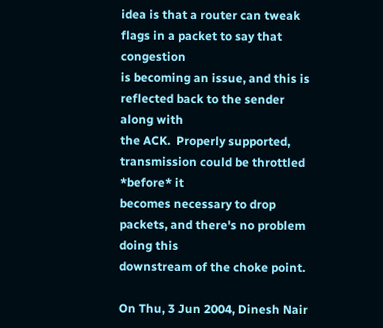idea is that a router can tweak flags in a packet to say that congestion
is becoming an issue, and this is reflected back to the sender along with
the ACK.  Properly supported, transmission could be throttled *before* it
becomes necessary to drop packets, and there's no problem doing this
downstream of the choke point.

On Thu, 3 Jun 2004, Dinesh Nair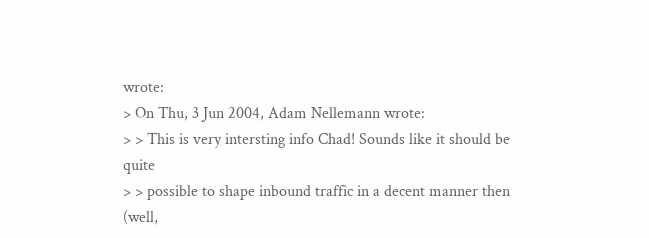wrote:
> On Thu, 3 Jun 2004, Adam Nellemann wrote:
> > This is very intersting info Chad! Sounds like it should be quite
> > possible to shape inbound traffic in a decent manner then (well,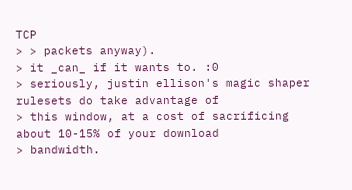TCP
> > packets anyway).
> it _can_ if it wants to. :0
> seriously, justin ellison's magic shaper rulesets do take advantage of
> this window, at a cost of sacrificing about 10-15% of your download
> bandwidth.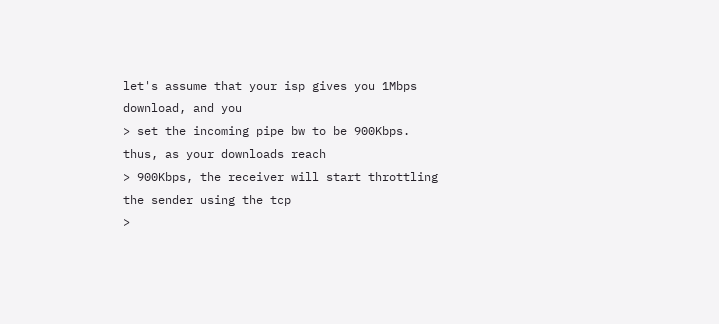let's assume that your isp gives you 1Mbps download, and you
> set the incoming pipe bw to be 900Kbps. thus, as your downloads reach
> 900Kbps, the receiver will start throttling the sender using the tcp
>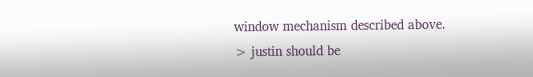window mechanism described above.
> justin should be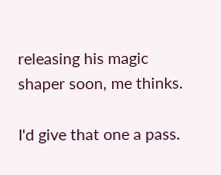releasing his magic shaper soon, me thinks.

I'd give that one a pass.